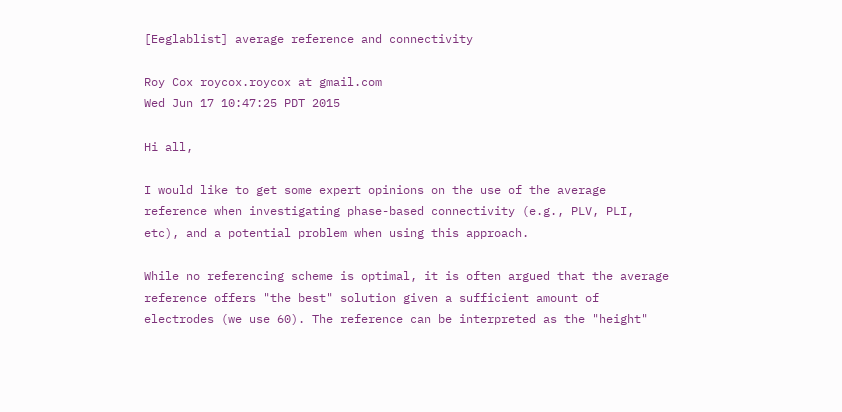[Eeglablist] average reference and connectivity

Roy Cox roycox.roycox at gmail.com
Wed Jun 17 10:47:25 PDT 2015

Hi all,

I would like to get some expert opinions on the use of the average
reference when investigating phase-based connectivity (e.g., PLV, PLI,
etc), and a potential problem when using this approach.

While no referencing scheme is optimal, it is often argued that the average
reference offers "the best" solution given a sufficient amount of
electrodes (we use 60). The reference can be interpreted as the "height"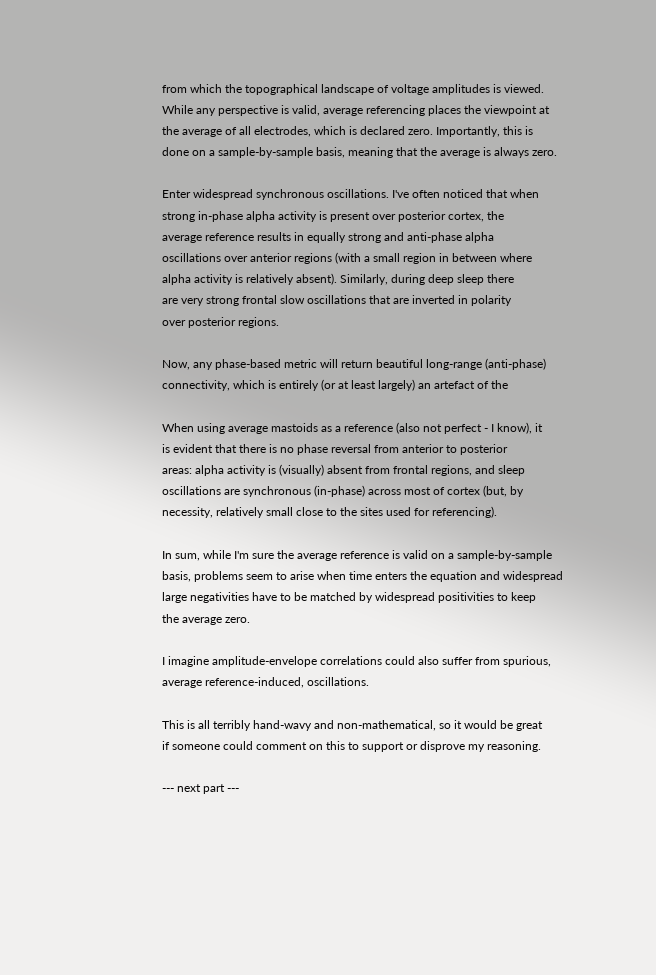from which the topographical landscape of voltage amplitudes is viewed.
While any perspective is valid, average referencing places the viewpoint at
the average of all electrodes, which is declared zero. Importantly, this is
done on a sample-by-sample basis, meaning that the average is always zero.

Enter widespread synchronous oscillations. I've often noticed that when
strong in-phase alpha activity is present over posterior cortex, the
average reference results in equally strong and anti-phase alpha
oscillations over anterior regions (with a small region in between where
alpha activity is relatively absent). Similarly, during deep sleep there
are very strong frontal slow oscillations that are inverted in polarity
over posterior regions.

Now, any phase-based metric will return beautiful long-range (anti-phase)
connectivity, which is entirely (or at least largely) an artefact of the

When using average mastoids as a reference (also not perfect - I know), it
is evident that there is no phase reversal from anterior to posterior
areas: alpha activity is (visually) absent from frontal regions, and sleep
oscillations are synchronous (in-phase) across most of cortex (but, by
necessity, relatively small close to the sites used for referencing).

In sum, while I'm sure the average reference is valid on a sample-by-sample
basis, problems seem to arise when time enters the equation and widespread
large negativities have to be matched by widespread positivities to keep
the average zero.

I imagine amplitude-envelope correlations could also suffer from spurious,
average reference-induced, oscillations.

This is all terribly hand-wavy and non-mathematical, so it would be great
if someone could comment on this to support or disprove my reasoning.

--- next part ---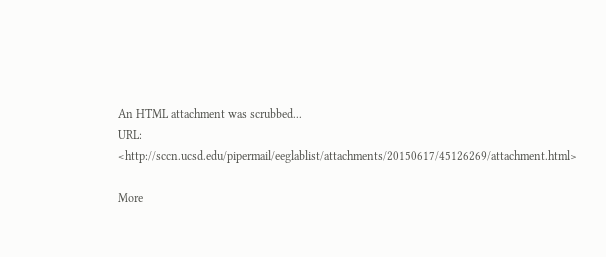An HTML attachment was scrubbed...
URL: <http://sccn.ucsd.edu/pipermail/eeglablist/attachments/20150617/45126269/attachment.html>

More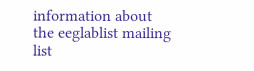information about the eeglablist mailing list